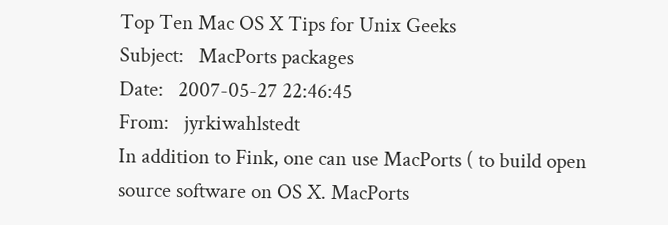Top Ten Mac OS X Tips for Unix Geeks
Subject:   MacPorts packages
Date:   2007-05-27 22:46:45
From:   jyrkiwahlstedt
In addition to Fink, one can use MacPorts ( to build open source software on OS X. MacPorts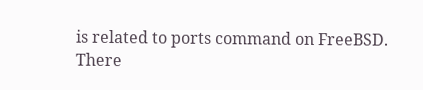is related to ports command on FreeBSD.
There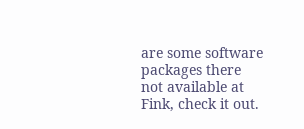are some software packages there not available at Fink, check it out.